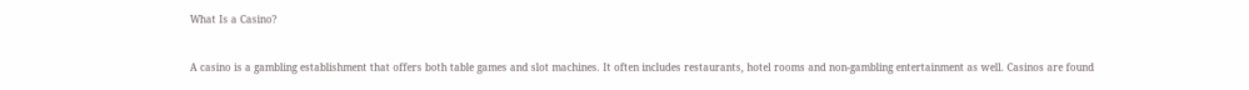What Is a Casino?


A casino is a gambling establishment that offers both table games and slot machines. It often includes restaurants, hotel rooms and non-gambling entertainment as well. Casinos are found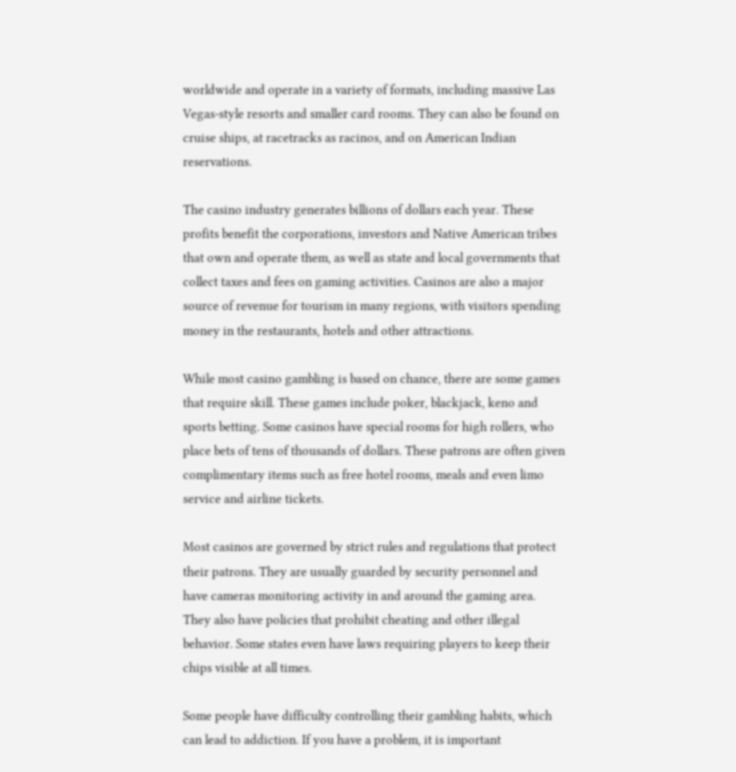worldwide and operate in a variety of formats, including massive Las Vegas-style resorts and smaller card rooms. They can also be found on cruise ships, at racetracks as racinos, and on American Indian reservations.

The casino industry generates billions of dollars each year. These profits benefit the corporations, investors and Native American tribes that own and operate them, as well as state and local governments that collect taxes and fees on gaming activities. Casinos are also a major source of revenue for tourism in many regions, with visitors spending money in the restaurants, hotels and other attractions.

While most casino gambling is based on chance, there are some games that require skill. These games include poker, blackjack, keno and sports betting. Some casinos have special rooms for high rollers, who place bets of tens of thousands of dollars. These patrons are often given complimentary items such as free hotel rooms, meals and even limo service and airline tickets.

Most casinos are governed by strict rules and regulations that protect their patrons. They are usually guarded by security personnel and have cameras monitoring activity in and around the gaming area. They also have policies that prohibit cheating and other illegal behavior. Some states even have laws requiring players to keep their chips visible at all times.

Some people have difficulty controlling their gambling habits, which can lead to addiction. If you have a problem, it is important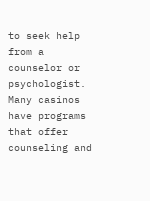to seek help from a counselor or psychologist. Many casinos have programs that offer counseling and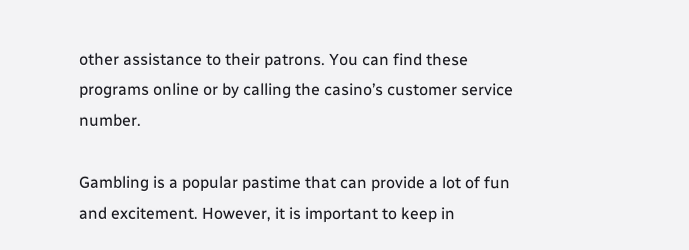other assistance to their patrons. You can find these programs online or by calling the casino’s customer service number.

Gambling is a popular pastime that can provide a lot of fun and excitement. However, it is important to keep in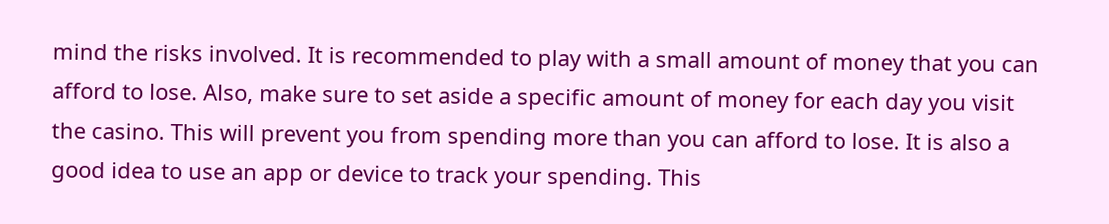mind the risks involved. It is recommended to play with a small amount of money that you can afford to lose. Also, make sure to set aside a specific amount of money for each day you visit the casino. This will prevent you from spending more than you can afford to lose. It is also a good idea to use an app or device to track your spending. This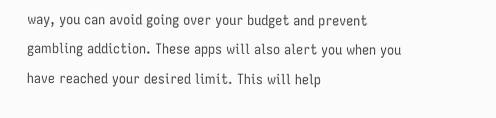way, you can avoid going over your budget and prevent gambling addiction. These apps will also alert you when you have reached your desired limit. This will help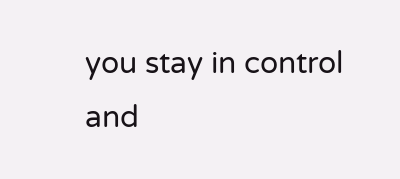you stay in control and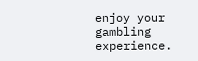enjoy your gambling experience.